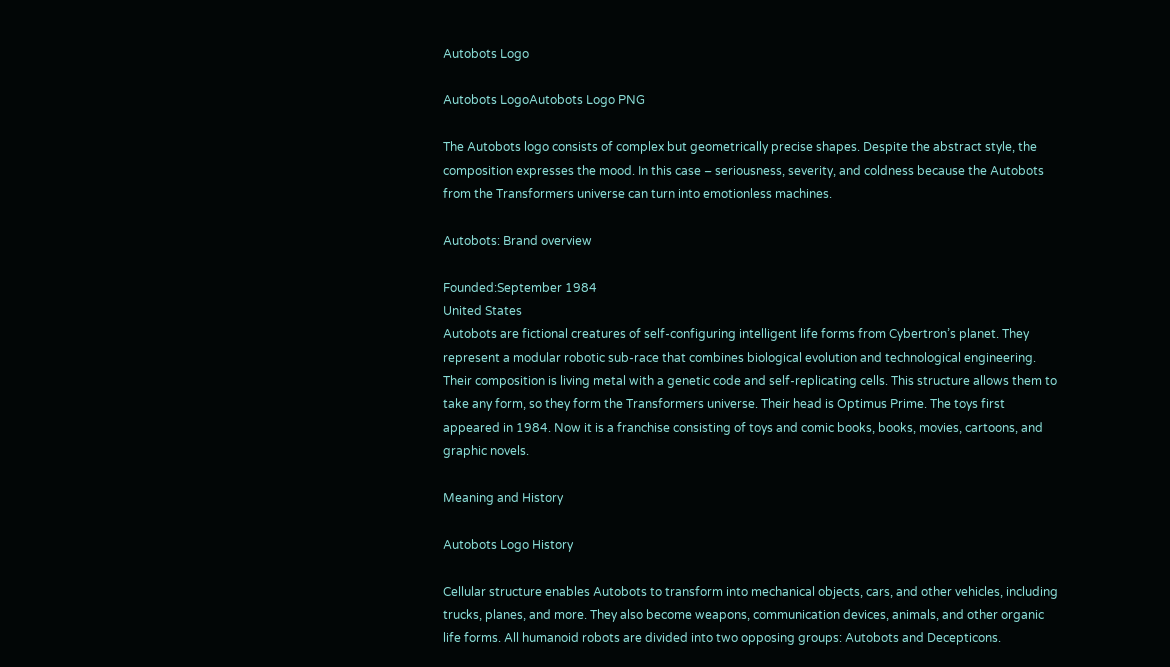Autobots Logo

Autobots LogoAutobots Logo PNG

The Autobots logo consists of complex but geometrically precise shapes. Despite the abstract style, the composition expresses the mood. In this case – seriousness, severity, and coldness because the Autobots from the Transformers universe can turn into emotionless machines.

Autobots: Brand overview

Founded:September 1984
United States
Autobots are fictional creatures of self-configuring intelligent life forms from Cybertron’s planet. They represent a modular robotic sub-race that combines biological evolution and technological engineering. Their composition is living metal with a genetic code and self-replicating cells. This structure allows them to take any form, so they form the Transformers universe. Their head is Optimus Prime. The toys first appeared in 1984. Now it is a franchise consisting of toys and comic books, books, movies, cartoons, and graphic novels.

Meaning and History

Autobots Logo History

Cellular structure enables Autobots to transform into mechanical objects, cars, and other vehicles, including trucks, planes, and more. They also become weapons, communication devices, animals, and other organic life forms. All humanoid robots are divided into two opposing groups: Autobots and Decepticons.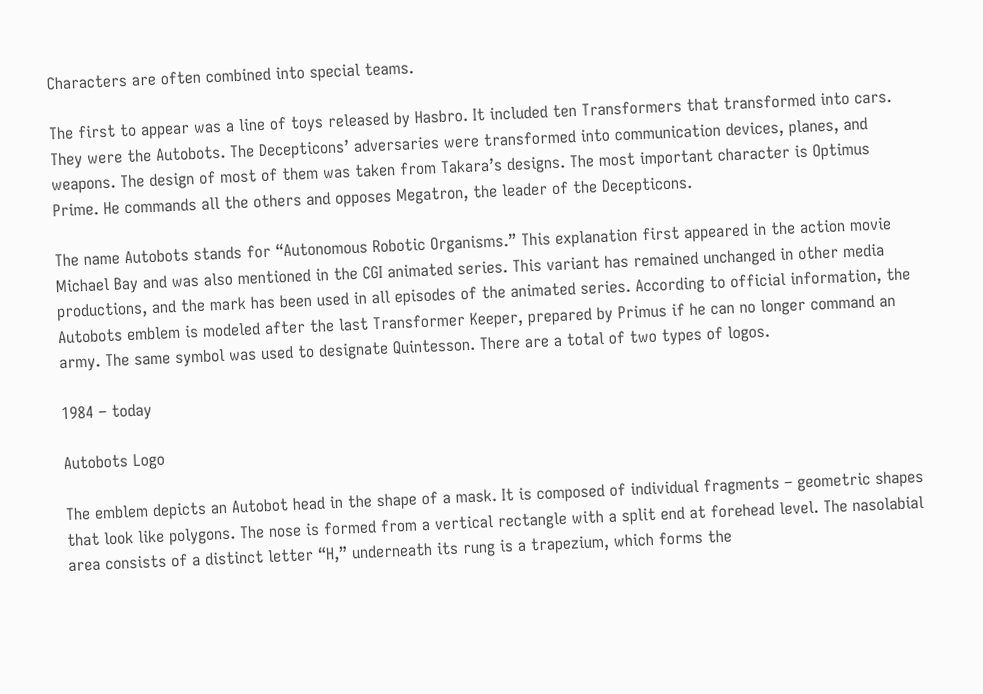Characters are often combined into special teams.

The first to appear was a line of toys released by Hasbro. It included ten Transformers that transformed into cars. They were the Autobots. The Decepticons’ adversaries were transformed into communication devices, planes, and weapons. The design of most of them was taken from Takara’s designs. The most important character is Optimus Prime. He commands all the others and opposes Megatron, the leader of the Decepticons.

The name Autobots stands for “Autonomous Robotic Organisms.” This explanation first appeared in the action movie Michael Bay and was also mentioned in the CGI animated series. This variant has remained unchanged in other media productions, and the mark has been used in all episodes of the animated series. According to official information, the Autobots emblem is modeled after the last Transformer Keeper, prepared by Primus if he can no longer command an army. The same symbol was used to designate Quintesson. There are a total of two types of logos.

1984 – today

Autobots Logo

The emblem depicts an Autobot head in the shape of a mask. It is composed of individual fragments – geometric shapes that look like polygons. The nose is formed from a vertical rectangle with a split end at forehead level. The nasolabial area consists of a distinct letter “H,” underneath its rung is a trapezium, which forms the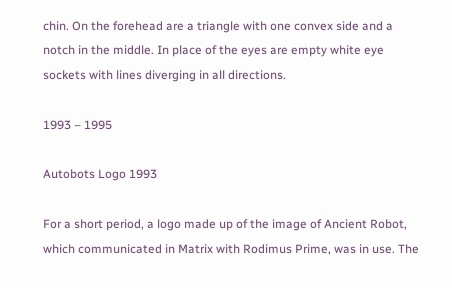chin. On the forehead are a triangle with one convex side and a notch in the middle. In place of the eyes are empty white eye sockets with lines diverging in all directions.

1993 – 1995

Autobots Logo 1993

For a short period, a logo made up of the image of Ancient Robot, which communicated in Matrix with Rodimus Prime, was in use. The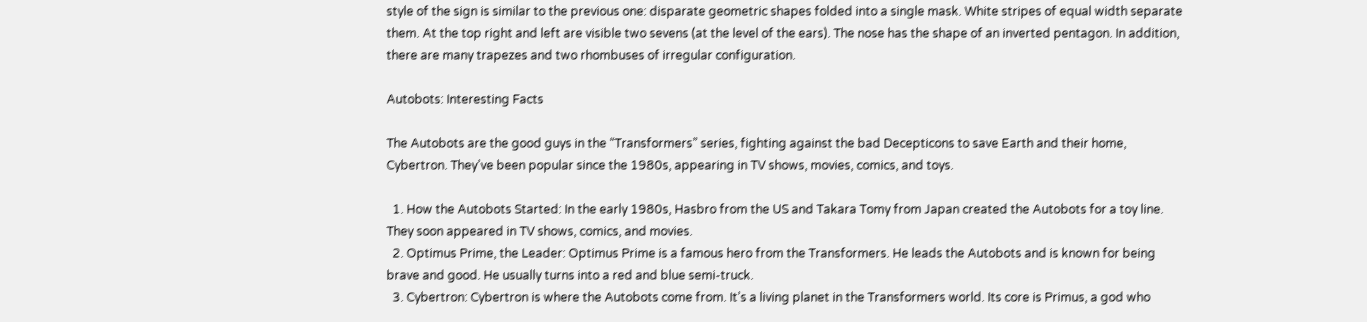style of the sign is similar to the previous one: disparate geometric shapes folded into a single mask. White stripes of equal width separate them. At the top right and left are visible two sevens (at the level of the ears). The nose has the shape of an inverted pentagon. In addition, there are many trapezes and two rhombuses of irregular configuration.

Autobots: Interesting Facts

The Autobots are the good guys in the “Transformers” series, fighting against the bad Decepticons to save Earth and their home, Cybertron. They’ve been popular since the 1980s, appearing in TV shows, movies, comics, and toys.

  1. How the Autobots Started: In the early 1980s, Hasbro from the US and Takara Tomy from Japan created the Autobots for a toy line. They soon appeared in TV shows, comics, and movies.
  2. Optimus Prime, the Leader: Optimus Prime is a famous hero from the Transformers. He leads the Autobots and is known for being brave and good. He usually turns into a red and blue semi-truck.
  3. Cybertron: Cybertron is where the Autobots come from. It’s a living planet in the Transformers world. Its core is Primus, a god who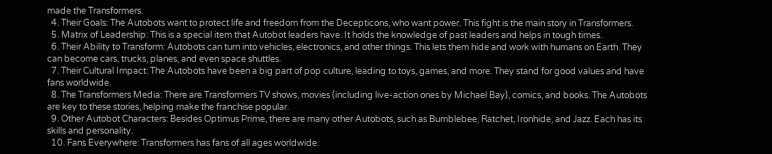made the Transformers.
  4. Their Goals: The Autobots want to protect life and freedom from the Decepticons, who want power. This fight is the main story in Transformers.
  5. Matrix of Leadership: This is a special item that Autobot leaders have. It holds the knowledge of past leaders and helps in tough times.
  6. Their Ability to Transform: Autobots can turn into vehicles, electronics, and other things. This lets them hide and work with humans on Earth. They can become cars, trucks, planes, and even space shuttles.
  7. Their Cultural Impact: The Autobots have been a big part of pop culture, leading to toys, games, and more. They stand for good values and have fans worldwide.
  8. The Transformers Media: There are Transformers TV shows, movies (including live-action ones by Michael Bay), comics, and books. The Autobots are key to these stories, helping make the franchise popular.
  9. Other Autobot Characters: Besides Optimus Prime, there are many other Autobots, such as Bumblebee, Ratchet, Ironhide, and Jazz. Each has its skills and personality.
  10. Fans Everywhere: Transformers has fans of all ages worldwide.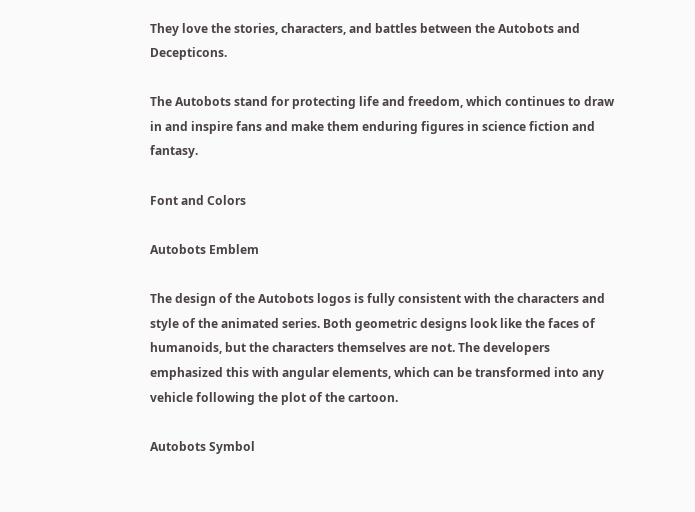They love the stories, characters, and battles between the Autobots and Decepticons.

The Autobots stand for protecting life and freedom, which continues to draw in and inspire fans and make them enduring figures in science fiction and fantasy.

Font and Colors

Autobots Emblem

The design of the Autobots logos is fully consistent with the characters and style of the animated series. Both geometric designs look like the faces of humanoids, but the characters themselves are not. The developers emphasized this with angular elements, which can be transformed into any vehicle following the plot of the cartoon.

Autobots Symbol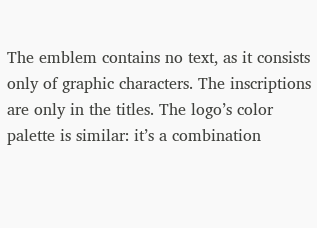The emblem contains no text, as it consists only of graphic characters. The inscriptions are only in the titles. The logo’s color palette is similar: it’s a combination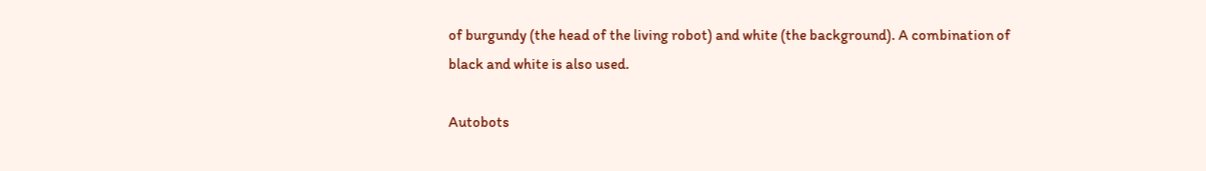of burgundy (the head of the living robot) and white (the background). A combination of black and white is also used.

Autobots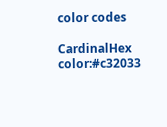color codes

CardinalHex color:#c32033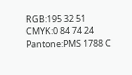RGB:195 32 51
CMYK:0 84 74 24
Pantone:PMS 1788 C